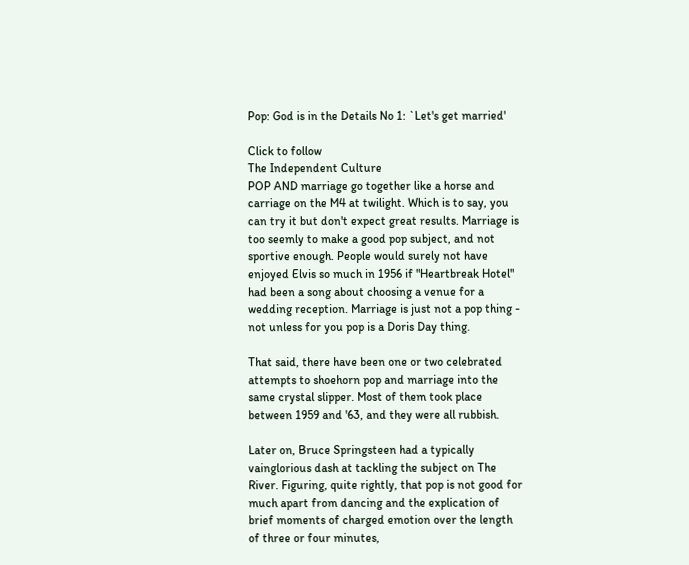Pop: God is in the Details No 1: `Let's get married'

Click to follow
The Independent Culture
POP AND marriage go together like a horse and carriage on the M4 at twilight. Which is to say, you can try it but don't expect great results. Marriage is too seemly to make a good pop subject, and not sportive enough. People would surely not have enjoyed Elvis so much in 1956 if "Heartbreak Hotel" had been a song about choosing a venue for a wedding reception. Marriage is just not a pop thing - not unless for you pop is a Doris Day thing.

That said, there have been one or two celebrated attempts to shoehorn pop and marriage into the same crystal slipper. Most of them took place between 1959 and '63, and they were all rubbish.

Later on, Bruce Springsteen had a typically vainglorious dash at tackling the subject on The River. Figuring, quite rightly, that pop is not good for much apart from dancing and the explication of brief moments of charged emotion over the length of three or four minutes,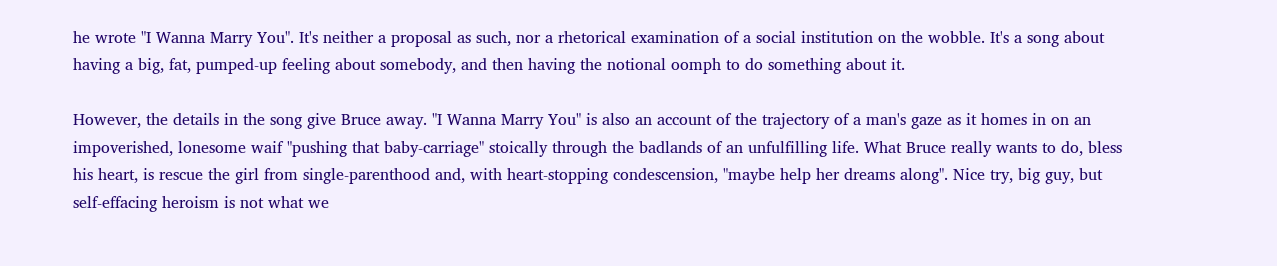he wrote "I Wanna Marry You". It's neither a proposal as such, nor a rhetorical examination of a social institution on the wobble. It's a song about having a big, fat, pumped-up feeling about somebody, and then having the notional oomph to do something about it.

However, the details in the song give Bruce away. "I Wanna Marry You" is also an account of the trajectory of a man's gaze as it homes in on an impoverished, lonesome waif "pushing that baby-carriage" stoically through the badlands of an unfulfilling life. What Bruce really wants to do, bless his heart, is rescue the girl from single-parenthood and, with heart-stopping condescension, "maybe help her dreams along". Nice try, big guy, but self-effacing heroism is not what we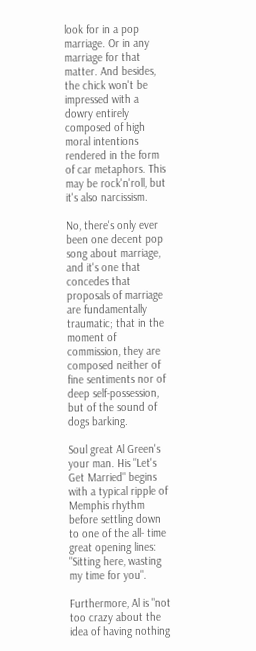look for in a pop marriage. Or in any marriage for that matter. And besides, the chick won't be impressed with a dowry entirely composed of high moral intentions rendered in the form of car metaphors. This may be rock'n'roll, but it's also narcissism.

No, there's only ever been one decent pop song about marriage, and it's one that concedes that proposals of marriage are fundamentally traumatic; that in the moment of commission, they are composed neither of fine sentiments nor of deep self-possession, but of the sound of dogs barking.

Soul great Al Green's your man. His "Let's Get Married" begins with a typical ripple of Memphis rhythm before settling down to one of the all- time great opening lines: "Sitting here, wasting my time for you".

Furthermore, Al is "not too crazy about the idea of having nothing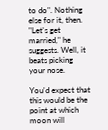to do". Nothing else for it, then. "Let's get married," he suggests. Well, it beats picking your nose.

You'd expect that this would be the point at which moon will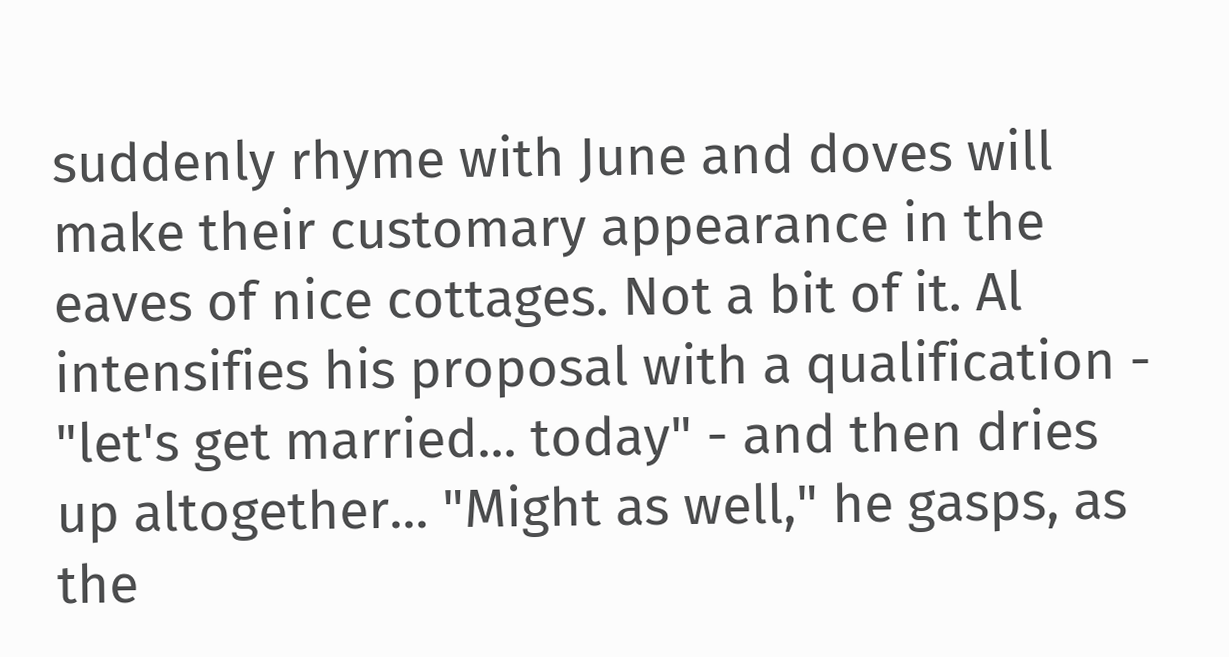suddenly rhyme with June and doves will make their customary appearance in the eaves of nice cottages. Not a bit of it. Al intensifies his proposal with a qualification - "let's get married... today" - and then dries up altogether... "Might as well," he gasps, as the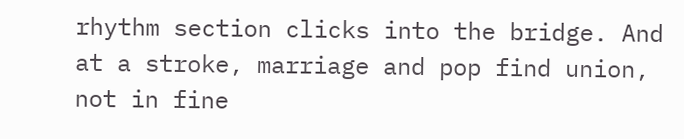rhythm section clicks into the bridge. And at a stroke, marriage and pop find union, not in fine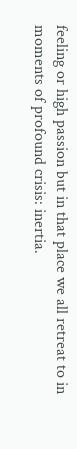feeling or high passion but in that place we all retreat to in moments of profound crisis: inertia.